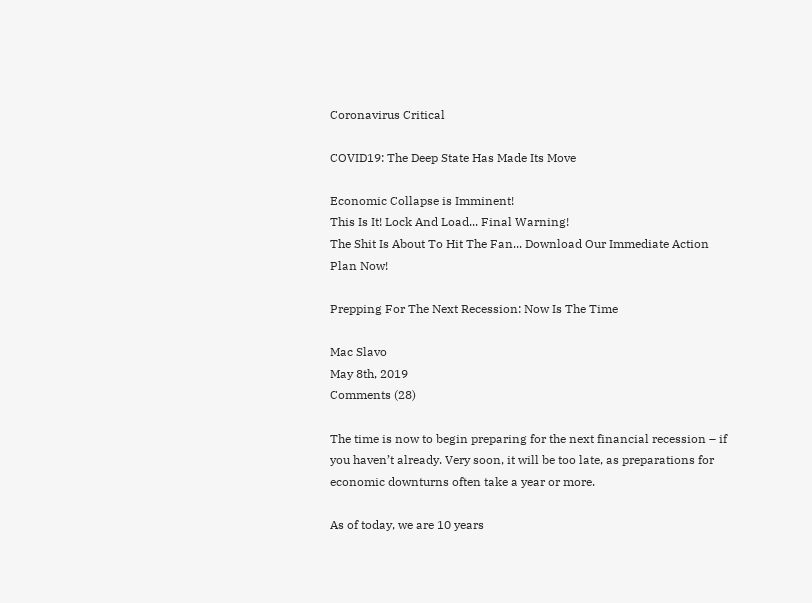Coronavirus Critical

COVID19: The Deep State Has Made Its Move

Economic Collapse is Imminent!
This Is It! Lock And Load... Final Warning!
The Shit Is About To Hit The Fan... Download Our Immediate Action Plan Now!

Prepping For The Next Recession: Now Is The Time

Mac Slavo
May 8th, 2019
Comments (28)

The time is now to begin preparing for the next financial recession – if you haven’t already. Very soon, it will be too late, as preparations for economic downturns often take a year or more.

As of today, we are 10 years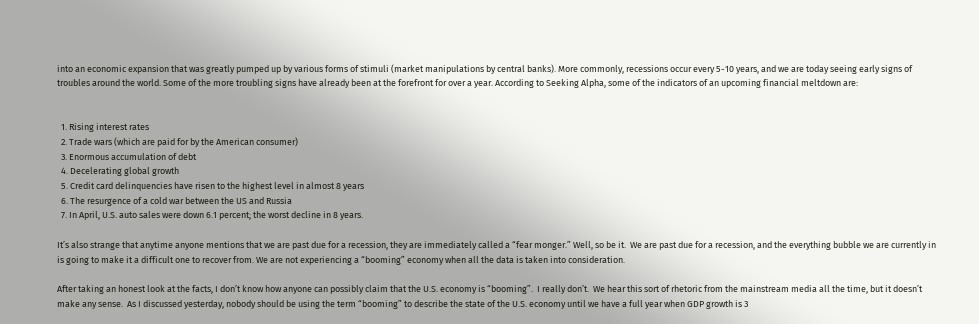into an economic expansion that was greatly pumped up by various forms of stimuli (market manipulations by central banks). More commonly, recessions occur every 5-10 years, and we are today seeing early signs of troubles around the world. Some of the more troubling signs have already been at the forefront for over a year. According to Seeking Alpha, some of the indicators of an upcoming financial meltdown are:


  1. Rising interest rates
  2. Trade wars (which are paid for by the American consumer)
  3. Enormous accumulation of debt
  4. Decelerating global growth
  5. Credit card delinquencies have risen to the highest level in almost 8 years
  6. The resurgence of a cold war between the US and Russia
  7. In April, U.S. auto sales were down 6.1 percent; the worst decline in 8 years.

It’s also strange that anytime anyone mentions that we are past due for a recession, they are immediately called a “fear monger.” Well, so be it.  We are past due for a recession, and the everything bubble we are currently in is going to make it a difficult one to recover from. We are not experiencing a “booming” economy when all the data is taken into consideration.

After taking an honest look at the facts, I don’t know how anyone can possibly claim that the U.S. economy is “booming”.  I really don’t.  We hear this sort of rhetoric from the mainstream media all the time, but it doesn’t make any sense.  As I discussed yesterday, nobody should be using the term “booming” to describe the state of the U.S. economy until we have a full year when GDP growth is 3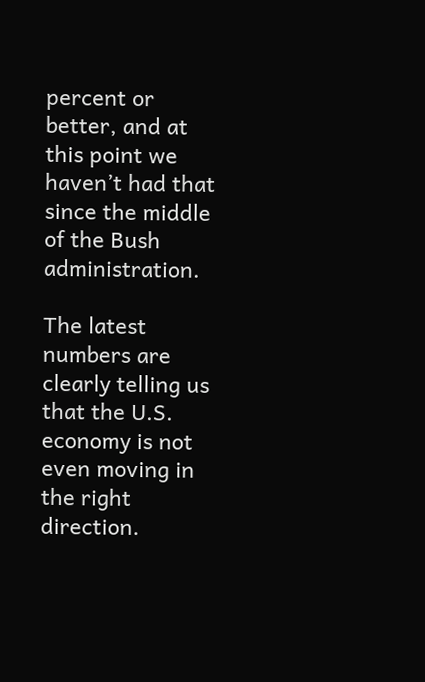percent or better, and at this point we haven’t had that since the middle of the Bush administration.

The latest numbers are clearly telling us that the U.S. economy is not even moving in the right direction.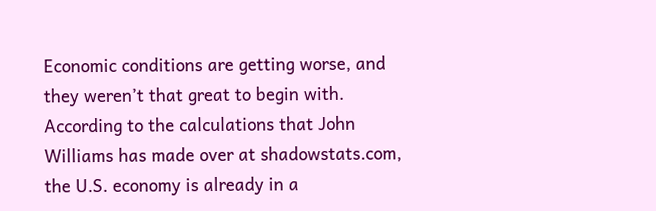Economic conditions are getting worse, and they weren’t that great to begin with.  According to the calculations that John Williams has made over at shadowstats.com, the U.S. economy is already in a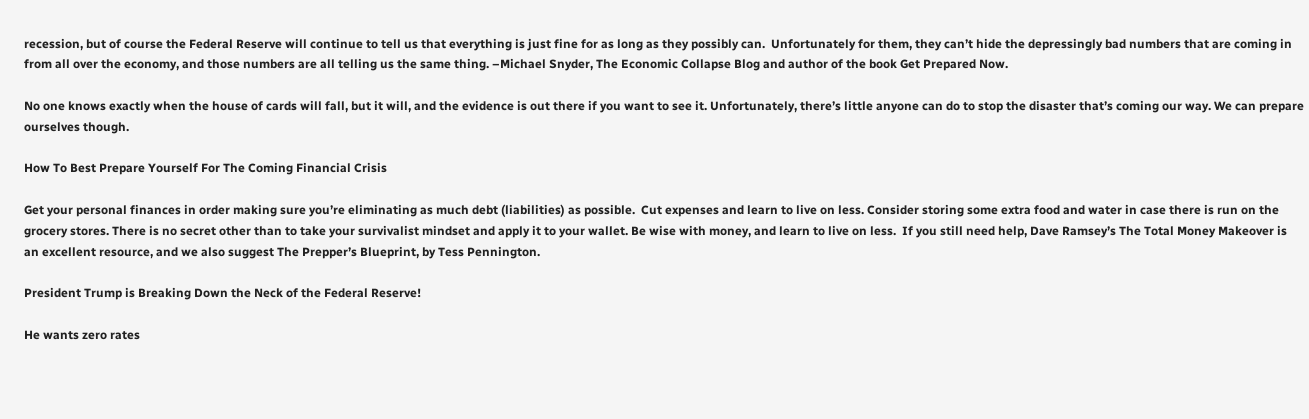recession, but of course the Federal Reserve will continue to tell us that everything is just fine for as long as they possibly can.  Unfortunately for them, they can’t hide the depressingly bad numbers that are coming in from all over the economy, and those numbers are all telling us the same thing. –Michael Snyder, The Economic Collapse Blog and author of the book Get Prepared Now.

No one knows exactly when the house of cards will fall, but it will, and the evidence is out there if you want to see it. Unfortunately, there’s little anyone can do to stop the disaster that’s coming our way. We can prepare ourselves though.

How To Best Prepare Yourself For The Coming Financial Crisis

Get your personal finances in order making sure you’re eliminating as much debt (liabilities) as possible.  Cut expenses and learn to live on less. Consider storing some extra food and water in case there is run on the grocery stores. There is no secret other than to take your survivalist mindset and apply it to your wallet. Be wise with money, and learn to live on less.  If you still need help, Dave Ramsey’s The Total Money Makeover is an excellent resource, and we also suggest The Prepper’s Blueprint, by Tess Pennington.

President Trump is Breaking Down the Neck of the Federal Reserve!

He wants zero rates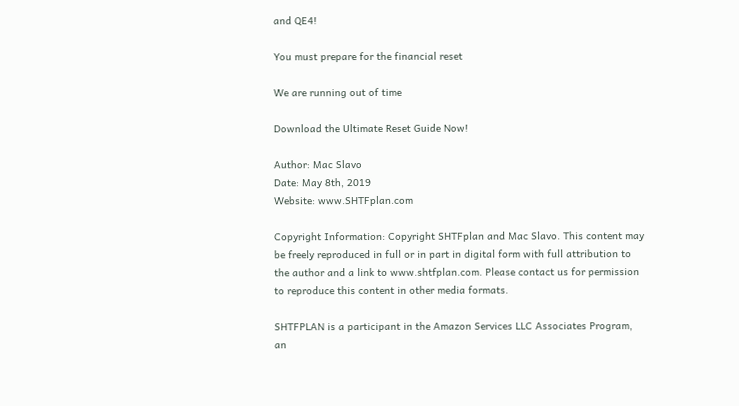and QE4!

You must prepare for the financial reset

We are running out of time

Download the Ultimate Reset Guide Now!

Author: Mac Slavo
Date: May 8th, 2019
Website: www.SHTFplan.com

Copyright Information: Copyright SHTFplan and Mac Slavo. This content may be freely reproduced in full or in part in digital form with full attribution to the author and a link to www.shtfplan.com. Please contact us for permission to reproduce this content in other media formats.

SHTFPLAN is a participant in the Amazon Services LLC Associates Program, an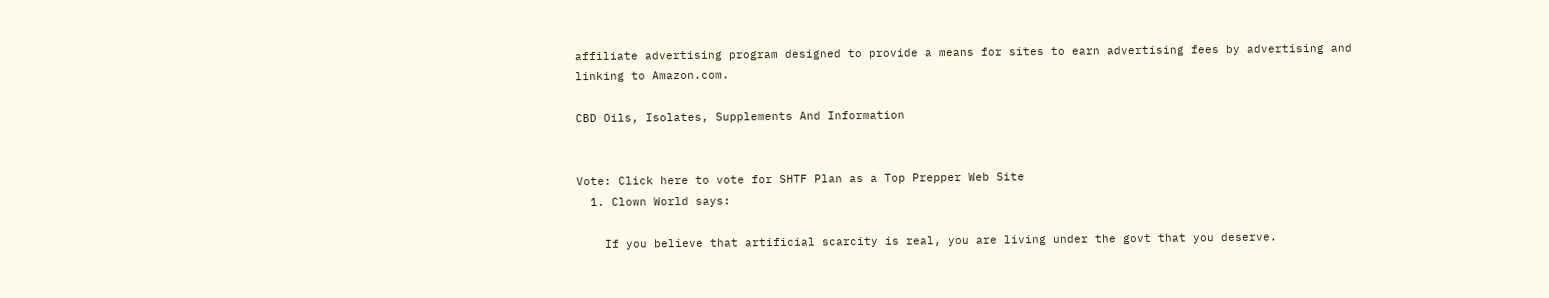affiliate advertising program designed to provide a means for sites to earn advertising fees by advertising and linking to Amazon.com.

CBD Oils, Isolates, Supplements And Information


Vote: Click here to vote for SHTF Plan as a Top Prepper Web Site
  1. Clown World says:

    If you believe that artificial scarcity is real, you are living under the govt that you deserve.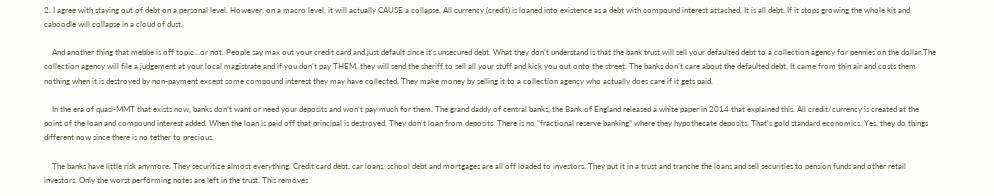2. I agree with staying out of debt on a personal level. However, on a macro level, it will actually CAUSE a collapse. All currency (credit) is loaned into existence as a debt with compound interest attached. It is all debt. If it stops growing the whole kit and caboodle will collapse in a cloud of dust.

    And another thing that mebbe is off topic…or not. People say max out your credit card and just default since it’s unsecured debt. What they don’t understand is that the bank trust will sell your defaulted debt to a collection agency for pennies on the dollar.The collection agency will file a judgement at your local magistrate and if you don’t pay THEM, they will send the sheriff to sell all your stuff and kick you out onto the street. The banks don’t care about the defaulted debt. It came from thin air and costs them nothing when it is destroyed by non-payment except some compound interest they may have collected. They make money by selling it to a collection agency who actually does care if it gets paid.

    In the era of quasi-MMT that exists now, banks don’t want or need your deposits and won’t pay much for them. The grand daddy of central banks, the Bank of England released a white paper in 2014 that explained this. All credit/currency is created at the point of the loan and compound interest added. When the loan is paid off that principal is destroyed. They don’t loan from deposits. There is no “fractional reserve banking” where they hypothecate deposits. That’s gold standard economics. Yes, they do things different now since there is no tether to precious.

    The banks have little risk anymore. They securitize almost everything. Credit card debt, car loans, school debt and mortgages are all off loaded to investors. They put it in a trust and tranche the loans and sell securities to pension funds and other retail investors. Only the worst performing notes are left in the trust. This removes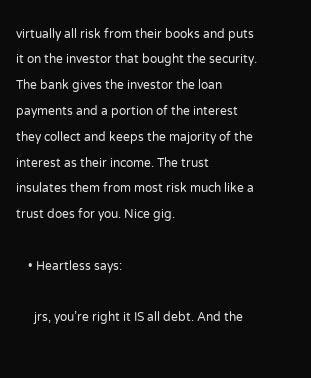virtually all risk from their books and puts it on the investor that bought the security. The bank gives the investor the loan payments and a portion of the interest they collect and keeps the majority of the interest as their income. The trust insulates them from most risk much like a trust does for you. Nice gig.

    • Heartless says:

      jrs, you’re right it IS all debt. And the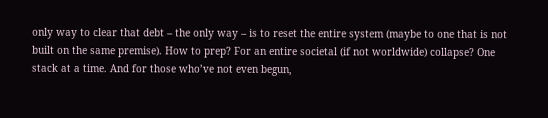only way to clear that debt – the only way – is to reset the entire system (maybe to one that is not built on the same premise). How to prep? For an entire societal (if not worldwide) collapse? One stack at a time. And for those who’ve not even begun,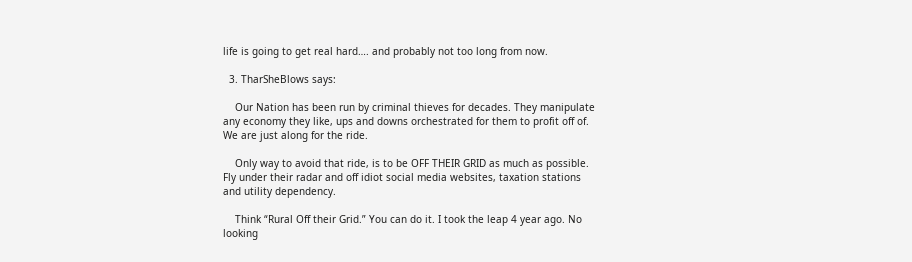life is going to get real hard…. and probably not too long from now.

  3. TharSheBlows says:

    Our Nation has been run by criminal thieves for decades. They manipulate any economy they like, ups and downs orchestrated for them to profit off of. We are just along for the ride.

    Only way to avoid that ride, is to be OFF THEIR GRID as much as possible. Fly under their radar and off idiot social media websites, taxation stations and utility dependency.

    Think “Rural Off their Grid.” You can do it. I took the leap 4 year ago. No looking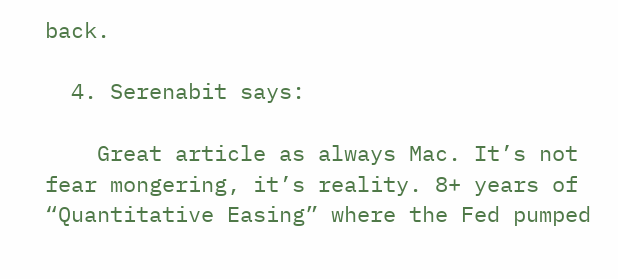back.

  4. Serenabit says:

    Great article as always Mac. It’s not fear mongering, it’s reality. 8+ years of “Quantitative Easing” where the Fed pumped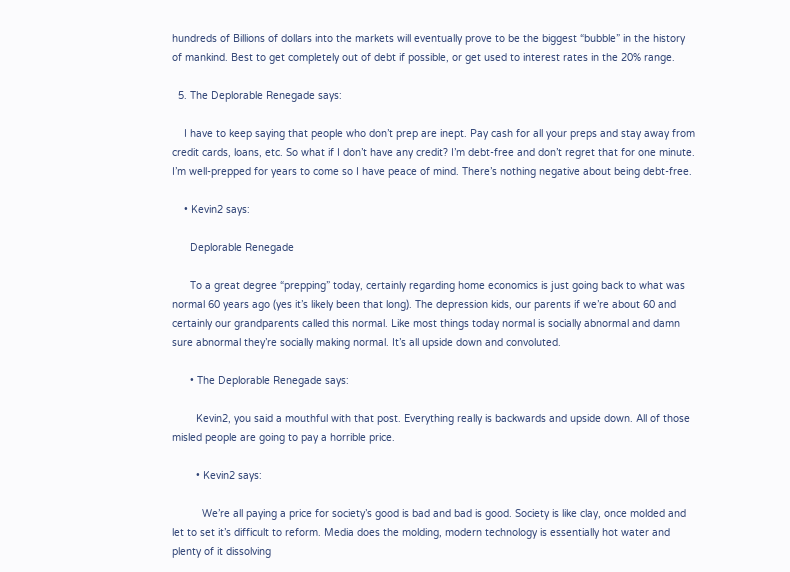hundreds of Billions of dollars into the markets will eventually prove to be the biggest “bubble” in the history of mankind. Best to get completely out of debt if possible, or get used to interest rates in the 20% range.

  5. The Deplorable Renegade says:

    I have to keep saying that people who don’t prep are inept. Pay cash for all your preps and stay away from credit cards, loans, etc. So what if I don’t have any credit? I’m debt-free and don’t regret that for one minute. I’m well-prepped for years to come so I have peace of mind. There’s nothing negative about being debt-free.

    • Kevin2 says:

      Deplorable Renegade

      To a great degree “prepping” today, certainly regarding home economics is just going back to what was normal 60 years ago (yes it’s likely been that long). The depression kids, our parents if we’re about 60 and certainly our grandparents called this normal. Like most things today normal is socially abnormal and damn sure abnormal they’re socially making normal. It’s all upside down and convoluted.

      • The Deplorable Renegade says:

        Kevin2, you said a mouthful with that post. Everything really is backwards and upside down. All of those misled people are going to pay a horrible price.

        • Kevin2 says:

          We’re all paying a price for society’s good is bad and bad is good. Society is like clay, once molded and let to set it’s difficult to reform. Media does the molding, modern technology is essentially hot water and plenty of it dissolving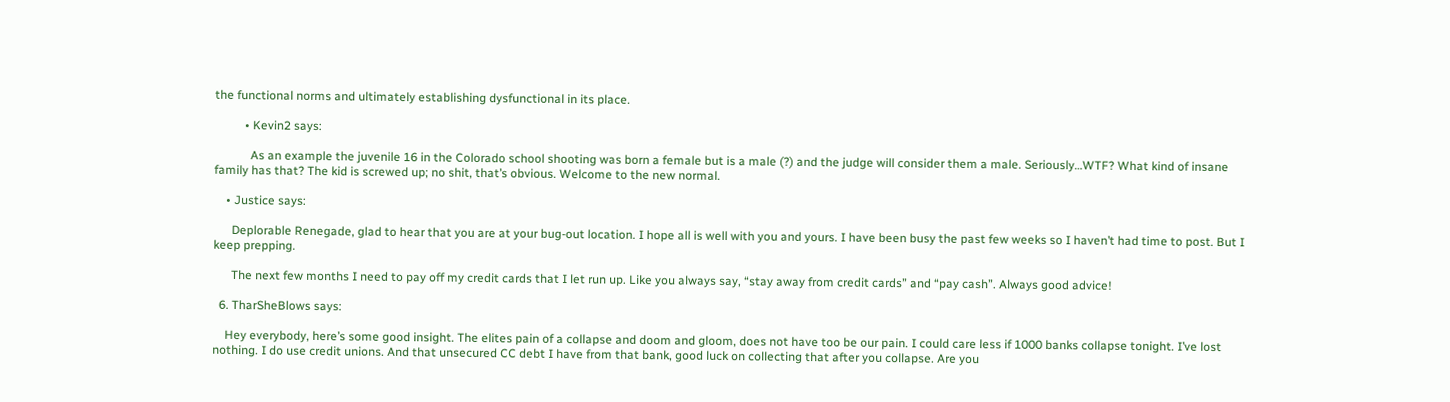the functional norms and ultimately establishing dysfunctional in its place.

          • Kevin2 says:

            As an example the juvenile 16 in the Colorado school shooting was born a female but is a male (?) and the judge will consider them a male. Seriously…WTF? What kind of insane family has that? The kid is screwed up; no shit, that’s obvious. Welcome to the new normal.

    • Justice says:

      Deplorable Renegade, glad to hear that you are at your bug-out location. I hope all is well with you and yours. I have been busy the past few weeks so I haven’t had time to post. But I keep prepping.

      The next few months I need to pay off my credit cards that I let run up. Like you always say, “stay away from credit cards” and “pay cash”. Always good advice!

  6. TharSheBlows says:

    Hey everybody, here’s some good insight. The elites pain of a collapse and doom and gloom, does not have too be our pain. I could care less if 1000 banks collapse tonight. I’ve lost nothing. I do use credit unions. And that unsecured CC debt I have from that bank, good luck on collecting that after you collapse. Are you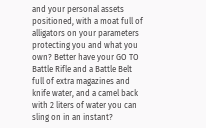and your personal assets positioned, with a moat full of alligators on your parameters protecting you and what you own? Better have your GO TO Battle Rifle and a Battle Belt full of extra magazines and knife water, and a camel back with 2 liters of water you can sling on in an instant?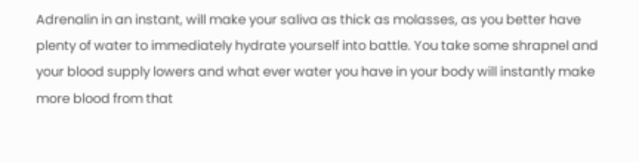Adrenalin in an instant, will make your saliva as thick as molasses, as you better have plenty of water to immediately hydrate yourself into battle. You take some shrapnel and your blood supply lowers and what ever water you have in your body will instantly make more blood from that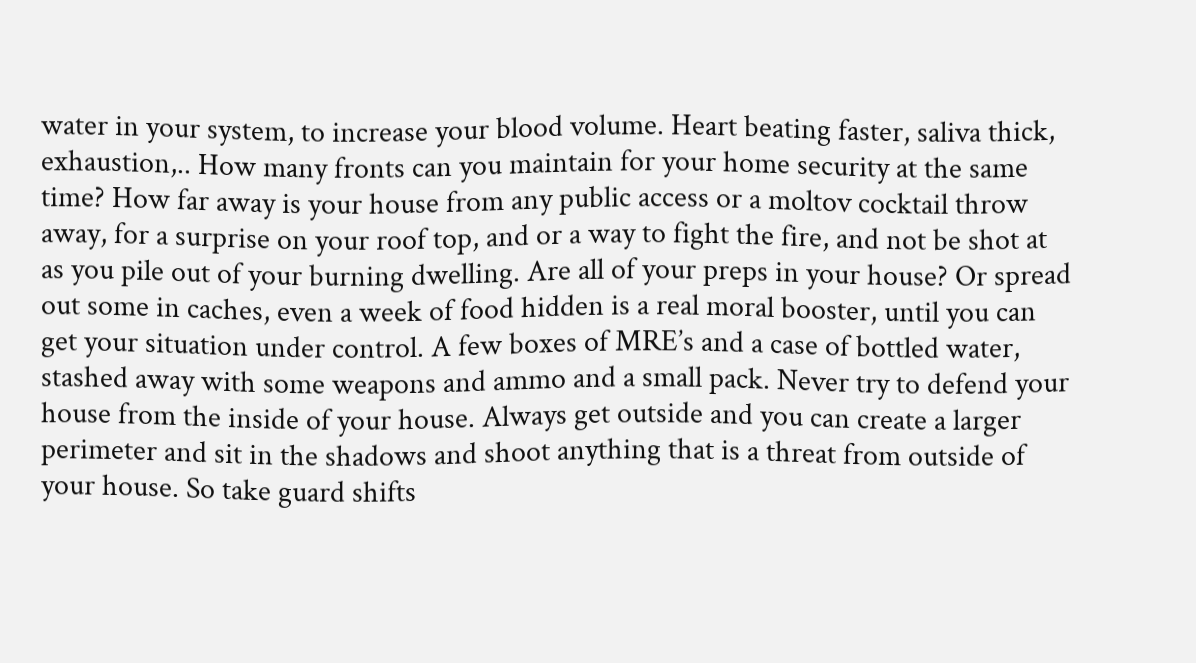water in your system, to increase your blood volume. Heart beating faster, saliva thick, exhaustion,.. How many fronts can you maintain for your home security at the same time? How far away is your house from any public access or a moltov cocktail throw away, for a surprise on your roof top, and or a way to fight the fire, and not be shot at as you pile out of your burning dwelling. Are all of your preps in your house? Or spread out some in caches, even a week of food hidden is a real moral booster, until you can get your situation under control. A few boxes of MRE’s and a case of bottled water, stashed away with some weapons and ammo and a small pack. Never try to defend your house from the inside of your house. Always get outside and you can create a larger perimeter and sit in the shadows and shoot anything that is a threat from outside of your house. So take guard shifts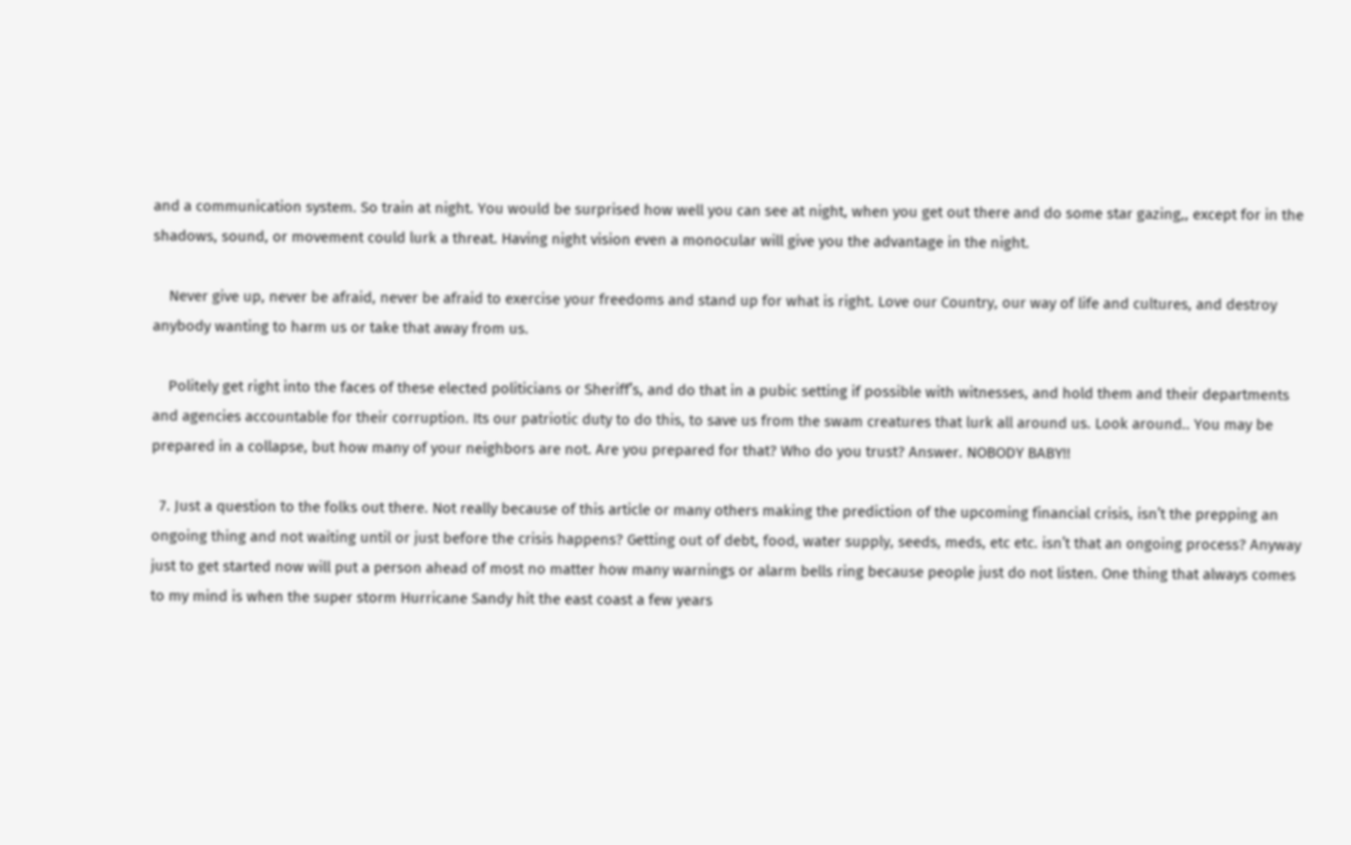and a communication system. So train at night. You would be surprised how well you can see at night, when you get out there and do some star gazing,, except for in the shadows, sound, or movement could lurk a threat. Having night vision even a monocular will give you the advantage in the night.

    Never give up, never be afraid, never be afraid to exercise your freedoms and stand up for what is right. Love our Country, our way of life and cultures, and destroy anybody wanting to harm us or take that away from us.

    Politely get right into the faces of these elected politicians or Sheriff’s, and do that in a pubic setting if possible with witnesses, and hold them and their departments and agencies accountable for their corruption. Its our patriotic duty to do this, to save us from the swam creatures that lurk all around us. Look around.. You may be prepared in a collapse, but how many of your neighbors are not. Are you prepared for that? Who do you trust? Answer. NOBODY BABY!!

  7. Just a question to the folks out there. Not really because of this article or many others making the prediction of the upcoming financial crisis, isn’t the prepping an ongoing thing and not waiting until or just before the crisis happens? Getting out of debt, food, water supply, seeds, meds, etc etc. isn’t that an ongoing process? Anyway just to get started now will put a person ahead of most no matter how many warnings or alarm bells ring because people just do not listen. One thing that always comes to my mind is when the super storm Hurricane Sandy hit the east coast a few years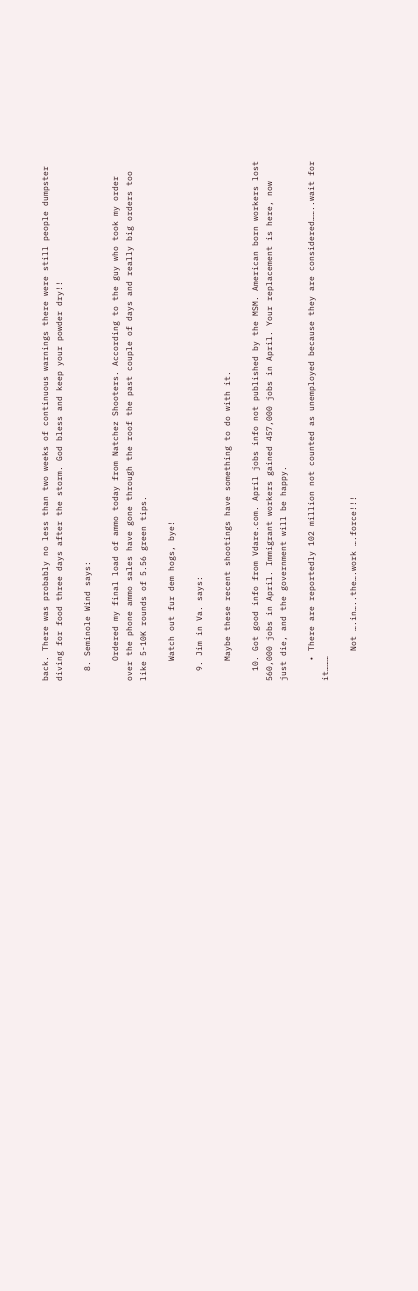back. There was probably no less than two weeks of continuous warnings there were still people dumpster diving for food three days after the storm. God bless and keep your powder dry!!

  8. Seminole Wind says:

    Ordered my final load of ammo today from Natchez Shooters. According to the guy who took my order over the phone ammo sales have gone through the roof the past couple of days and really big orders too like 5-10K rounds of 5.56 green tips.

    Watch out fur dem hogs, bye!

  9. Jim in Va. says:

    Maybe these recent shootings have something to do with it.

  10. Got good info from Vdare.com. April jobs info not published by the MSM. American born workers lost 560,000 jobs in April. Immigrant workers gained 457,000 jobs in April. Your replacement is here, now just die, and the government will be happy.

    • There are reportedly 102 million not counted as unemployed because they are considered……..wait for it………

      Not ….in…..the….work ….force!!!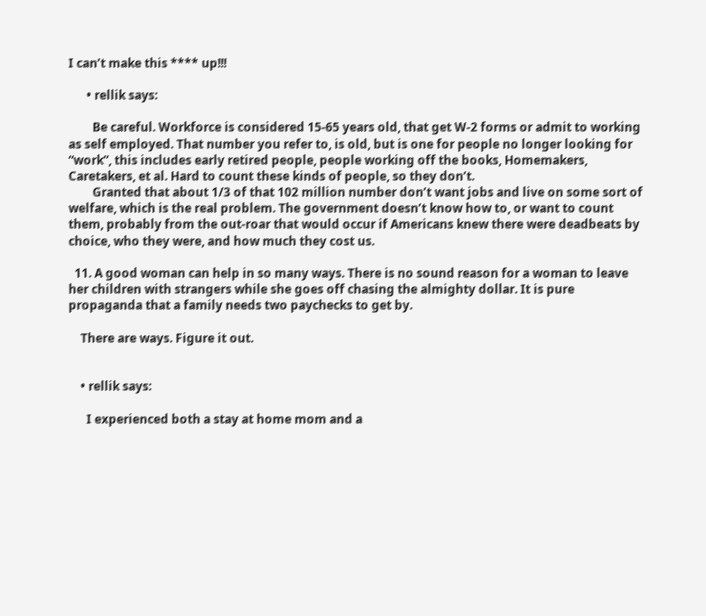I can’t make this **** up!!!

      • rellik says:

        Be careful. Workforce is considered 15-65 years old, that get W-2 forms or admit to working as self employed. That number you refer to, is old, but is one for people no longer looking for “work”, this includes early retired people, people working off the books, Homemakers, Caretakers, et al. Hard to count these kinds of people, so they don’t.
        Granted that about 1/3 of that 102 million number don’t want jobs and live on some sort of welfare, which is the real problem. The government doesn’t know how to, or want to count them, probably from the out-roar that would occur if Americans knew there were deadbeats by choice, who they were, and how much they cost us.

  11. A good woman can help in so many ways. There is no sound reason for a woman to leave her children with strangers while she goes off chasing the almighty dollar. It is pure propaganda that a family needs two paychecks to get by.

    There are ways. Figure it out.


    • rellik says:

      I experienced both a stay at home mom and a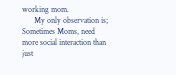working mom.
      My only observation is; Sometimes Moms, need more social interaction than just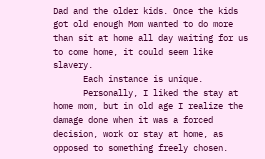Dad and the older kids. Once the kids got old enough Mom wanted to do more than sit at home all day waiting for us to come home, it could seem like slavery.
      Each instance is unique.
      Personally, I liked the stay at home mom, but in old age I realize the damage done when it was a forced decision, work or stay at home, as opposed to something freely chosen.